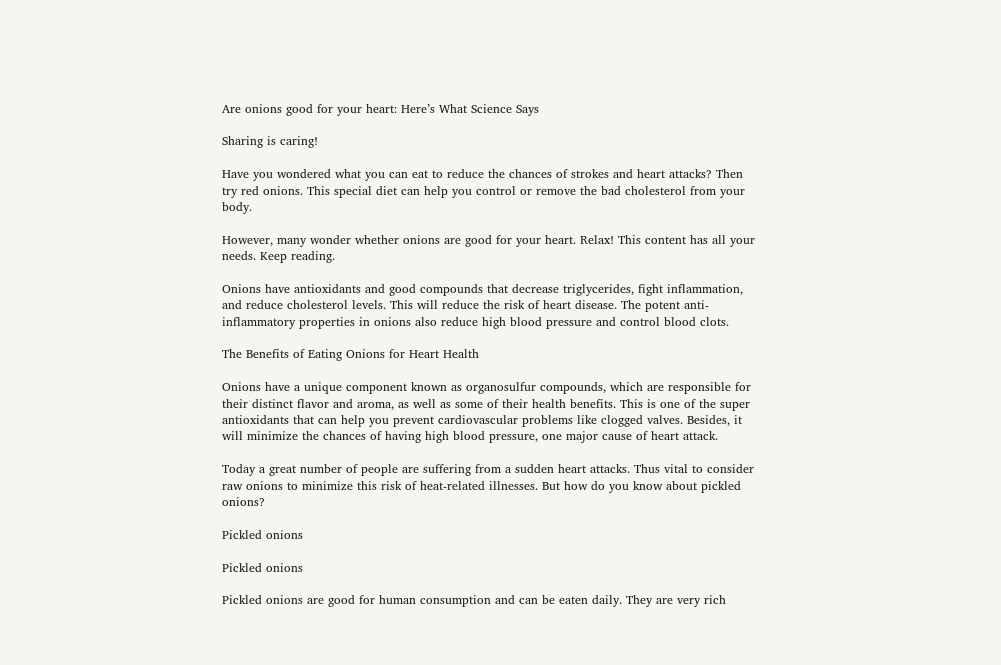Are onions good for your heart: Here’s What Science Says

Sharing is caring!

Have you wondered what you can eat to reduce the chances of strokes and heart attacks? Then try red onions. This special diet can help you control or remove the bad cholesterol from your body.

However, many wonder whether onions are good for your heart. Relax! This content has all your needs. Keep reading.

Onions have antioxidants and good compounds that decrease triglycerides, fight inflammation, and reduce cholesterol levels. This will reduce the risk of heart disease. The potent anti-inflammatory properties in onions also reduce high blood pressure and control blood clots.

The Benefits of Eating Onions for Heart Health

Onions have a unique component known as organosulfur compounds, which are responsible for their distinct flavor and aroma, as well as some of their health benefits. This is one of the super antioxidants that can help you prevent cardiovascular problems like clogged valves. Besides, it will minimize the chances of having high blood pressure, one major cause of heart attack.

Today a great number of people are suffering from a sudden heart attacks. Thus vital to consider raw onions to minimize this risk of heat-related illnesses. But how do you know about pickled onions?

Pickled onions

Pickled onions

Pickled onions are good for human consumption and can be eaten daily. They are very rich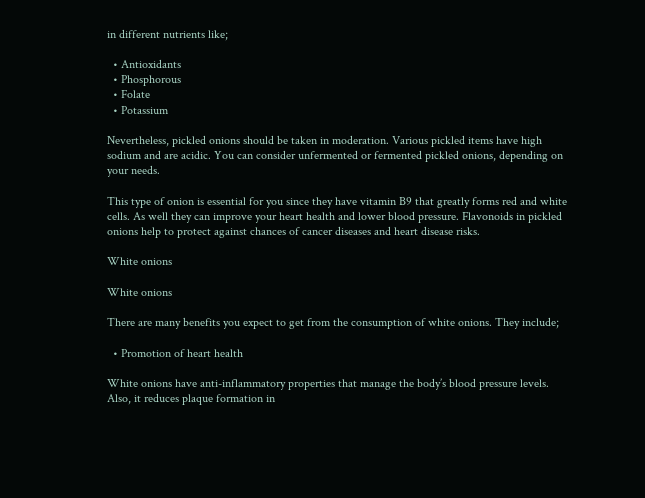in different nutrients like;

  • Antioxidants
  • Phosphorous
  • Folate
  • Potassium

Nevertheless, pickled onions should be taken in moderation. Various pickled items have high sodium and are acidic. You can consider unfermented or fermented pickled onions, depending on your needs.

This type of onion is essential for you since they have vitamin B9 that greatly forms red and white cells. As well they can improve your heart health and lower blood pressure. Flavonoids in pickled onions help to protect against chances of cancer diseases and heart disease risks.

White onions

White onions

There are many benefits you expect to get from the consumption of white onions. They include;

  • Promotion of heart health

White onions have anti-inflammatory properties that manage the body’s blood pressure levels. Also, it reduces plaque formation in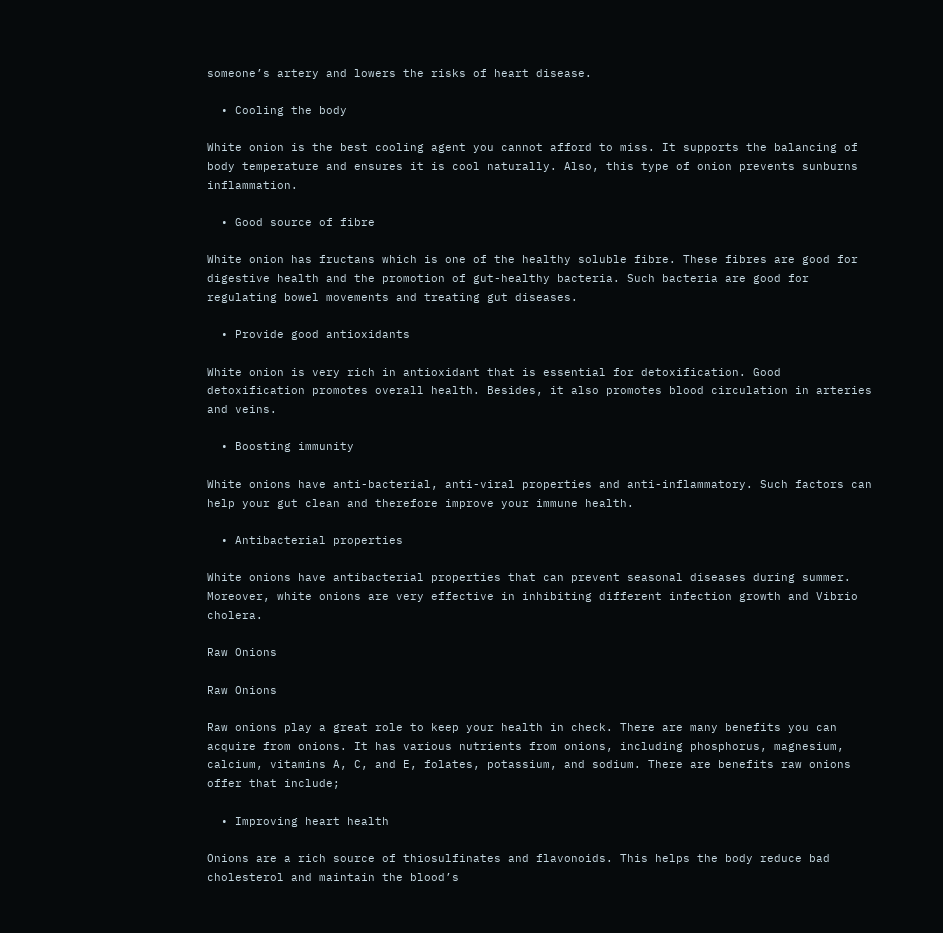someone’s artery and lowers the risks of heart disease.

  • Cooling the body

White onion is the best cooling agent you cannot afford to miss. It supports the balancing of body temperature and ensures it is cool naturally. Also, this type of onion prevents sunburns inflammation.

  • Good source of fibre

White onion has fructans which is one of the healthy soluble fibre. These fibres are good for digestive health and the promotion of gut-healthy bacteria. Such bacteria are good for regulating bowel movements and treating gut diseases.

  • Provide good antioxidants

White onion is very rich in antioxidant that is essential for detoxification. Good detoxification promotes overall health. Besides, it also promotes blood circulation in arteries and veins.

  • Boosting immunity

White onions have anti-bacterial, anti-viral properties and anti-inflammatory. Such factors can help your gut clean and therefore improve your immune health.

  • Antibacterial properties

White onions have antibacterial properties that can prevent seasonal diseases during summer. Moreover, white onions are very effective in inhibiting different infection growth and Vibrio cholera.

Raw Onions

Raw Onions

Raw onions play a great role to keep your health in check. There are many benefits you can acquire from onions. It has various nutrients from onions, including phosphorus, magnesium, calcium, vitamins A, C, and E, folates, potassium, and sodium. There are benefits raw onions offer that include;

  • Improving heart health

Onions are a rich source of thiosulfinates and flavonoids. This helps the body reduce bad cholesterol and maintain the blood’s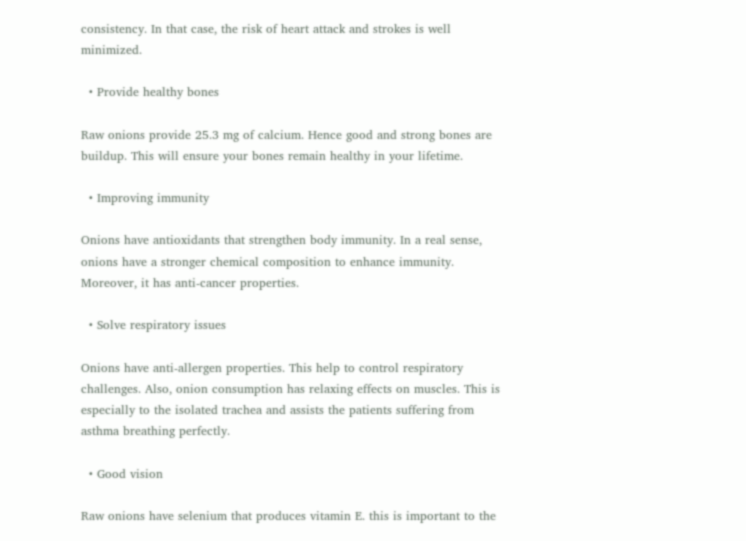consistency. In that case, the risk of heart attack and strokes is well minimized.

  • Provide healthy bones

Raw onions provide 25.3 mg of calcium. Hence good and strong bones are buildup. This will ensure your bones remain healthy in your lifetime.

  • Improving immunity

Onions have antioxidants that strengthen body immunity. In a real sense, onions have a stronger chemical composition to enhance immunity. Moreover, it has anti-cancer properties.

  • Solve respiratory issues

Onions have anti-allergen properties. This help to control respiratory challenges. Also, onion consumption has relaxing effects on muscles. This is especially to the isolated trachea and assists the patients suffering from asthma breathing perfectly.

  • Good vision

Raw onions have selenium that produces vitamin E. this is important to the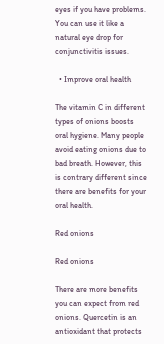eyes if you have problems. You can use it like a natural eye drop for conjunctivitis issues.

  • Improve oral health

The vitamin C in different types of onions boosts oral hygiene. Many people avoid eating onions due to bad breath. However, this is contrary different since there are benefits for your oral health.

Red onions

Red onions

There are more benefits you can expect from red onions. Quercetin is an antioxidant that protects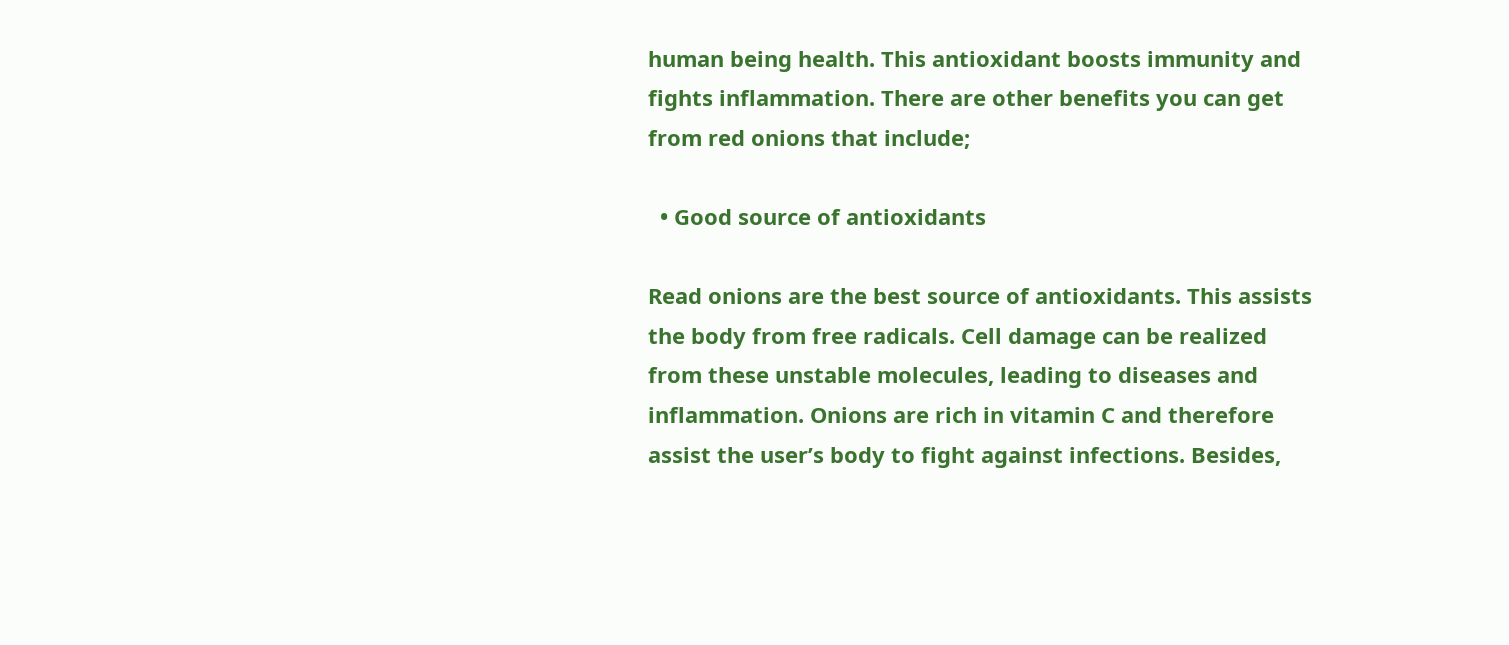human being health. This antioxidant boosts immunity and fights inflammation. There are other benefits you can get from red onions that include;

  • Good source of antioxidants

Read onions are the best source of antioxidants. This assists the body from free radicals. Cell damage can be realized from these unstable molecules, leading to diseases and inflammation. Onions are rich in vitamin C and therefore assist the user’s body to fight against infections. Besides,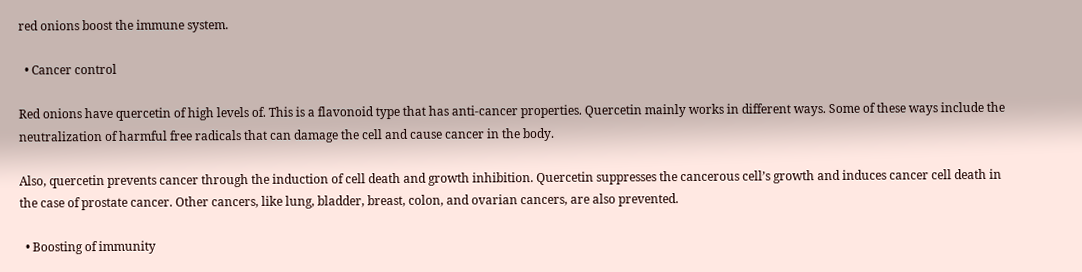red onions boost the immune system.

  • Cancer control

Red onions have quercetin of high levels of. This is a flavonoid type that has anti-cancer properties. Quercetin mainly works in different ways. Some of these ways include the neutralization of harmful free radicals that can damage the cell and cause cancer in the body.

Also, quercetin prevents cancer through the induction of cell death and growth inhibition. Quercetin suppresses the cancerous cell’s growth and induces cancer cell death in the case of prostate cancer. Other cancers, like lung, bladder, breast, colon, and ovarian cancers, are also prevented.

  • Boosting of immunity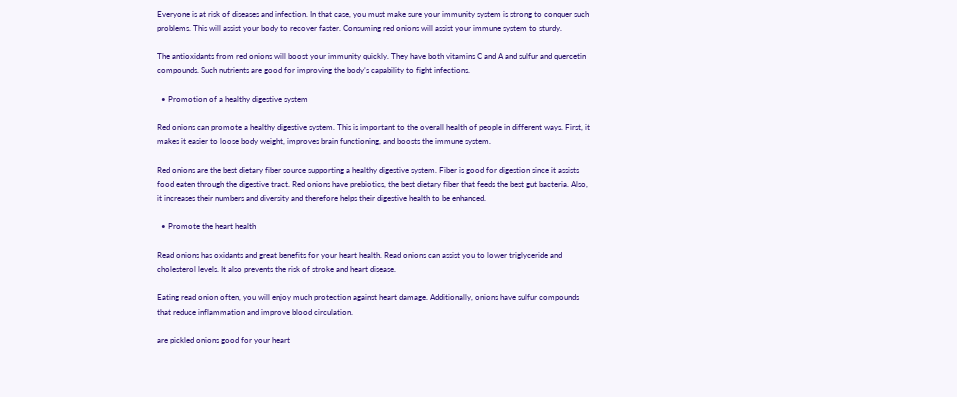Everyone is at risk of diseases and infection. In that case, you must make sure your immunity system is strong to conquer such problems. This will assist your body to recover faster. Consuming red onions will assist your immune system to sturdy.

The antioxidants from red onions will boost your immunity quickly. They have both vitamins C and A and sulfur and quercetin compounds. Such nutrients are good for improving the body’s capability to fight infections.

  • Promotion of a healthy digestive system

Red onions can promote a healthy digestive system. This is important to the overall health of people in different ways. First, it makes it easier to loose body weight, improves brain functioning, and boosts the immune system.

Red onions are the best dietary fiber source supporting a healthy digestive system. Fiber is good for digestion since it assists food eaten through the digestive tract. Red onions have prebiotics, the best dietary fiber that feeds the best gut bacteria. Also, it increases their numbers and diversity and therefore helps their digestive health to be enhanced.

  • Promote the heart health

Read onions has oxidants and great benefits for your heart health. Read onions can assist you to lower triglyceride and cholesterol levels. It also prevents the risk of stroke and heart disease.

Eating read onion often, you will enjoy much protection against heart damage. Additionally, onions have sulfur compounds that reduce inflammation and improve blood circulation.

are pickled onions good for your heart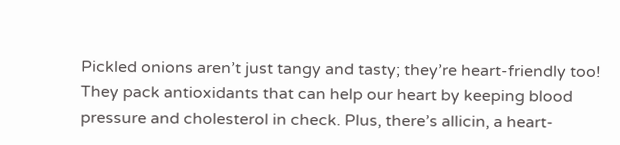Pickled onions aren’t just tangy and tasty; they’re heart-friendly too! They pack antioxidants that can help our heart by keeping blood pressure and cholesterol in check. Plus, there’s allicin, a heart-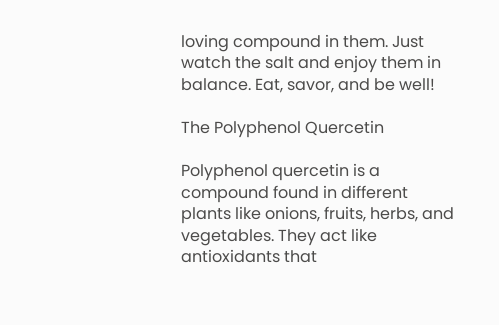loving compound in them. Just watch the salt and enjoy them in balance. Eat, savor, and be well!

The Polyphenol Quercetin

Polyphenol quercetin is a compound found in different plants like onions, fruits, herbs, and vegetables. They act like antioxidants that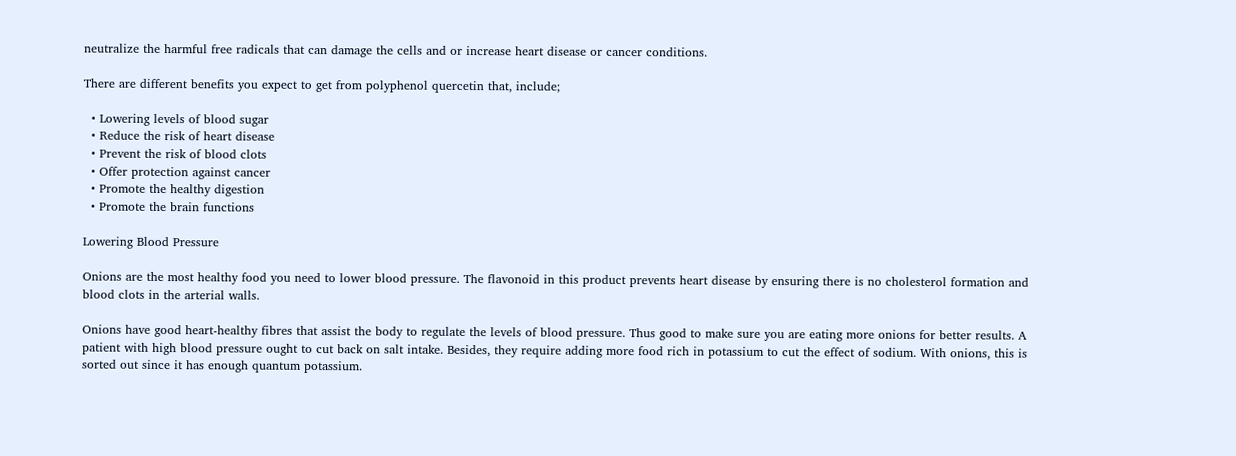neutralize the harmful free radicals that can damage the cells and or increase heart disease or cancer conditions.

There are different benefits you expect to get from polyphenol quercetin that, include;

  • Lowering levels of blood sugar
  • Reduce the risk of heart disease
  • Prevent the risk of blood clots
  • Offer protection against cancer
  • Promote the healthy digestion
  • Promote the brain functions

Lowering Blood Pressure

Onions are the most healthy food you need to lower blood pressure. The flavonoid in this product prevents heart disease by ensuring there is no cholesterol formation and blood clots in the arterial walls.

Onions have good heart-healthy fibres that assist the body to regulate the levels of blood pressure. Thus good to make sure you are eating more onions for better results. A patient with high blood pressure ought to cut back on salt intake. Besides, they require adding more food rich in potassium to cut the effect of sodium. With onions, this is sorted out since it has enough quantum potassium.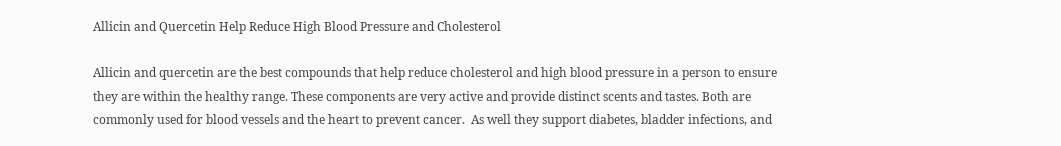Allicin and Quercetin Help Reduce High Blood Pressure and Cholesterol

Allicin and quercetin are the best compounds that help reduce cholesterol and high blood pressure in a person to ensure they are within the healthy range. These components are very active and provide distinct scents and tastes. Both are commonly used for blood vessels and the heart to prevent cancer.  As well they support diabetes, bladder infections, and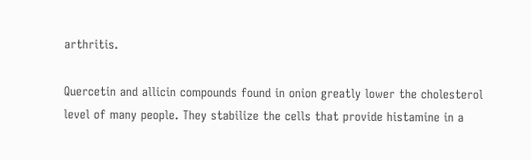arthritis.

Quercetin and allicin compounds found in onion greatly lower the cholesterol level of many people. They stabilize the cells that provide histamine in a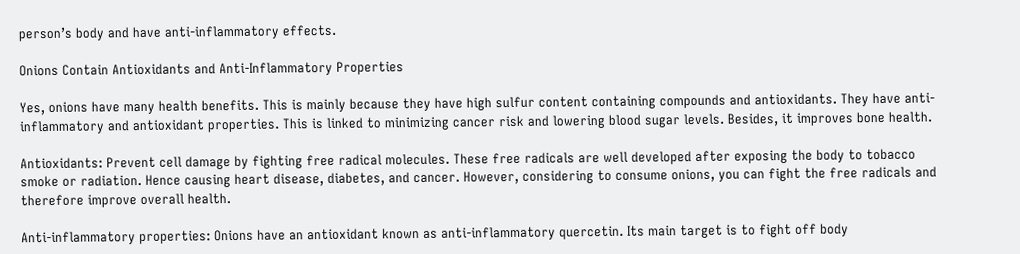person’s body and have anti-inflammatory effects.

Onions Contain Antioxidants and Anti-Inflammatory Properties

Yes, onions have many health benefits. This is mainly because they have high sulfur content containing compounds and antioxidants. They have anti-inflammatory and antioxidant properties. This is linked to minimizing cancer risk and lowering blood sugar levels. Besides, it improves bone health.

Antioxidants: Prevent cell damage by fighting free radical molecules. These free radicals are well developed after exposing the body to tobacco smoke or radiation. Hence causing heart disease, diabetes, and cancer. However, considering to consume onions, you can fight the free radicals and therefore improve overall health.

Anti-inflammatory properties: Onions have an antioxidant known as anti-inflammatory quercetin. Its main target is to fight off body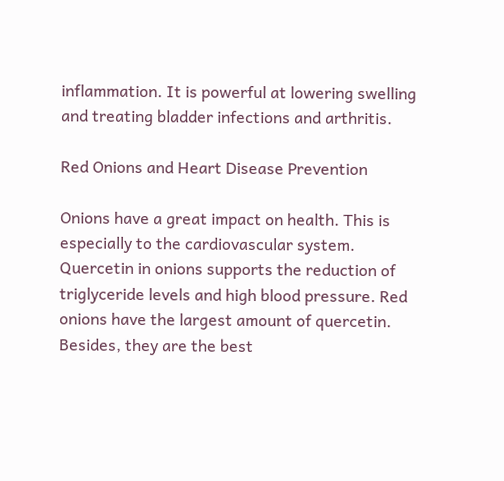inflammation. It is powerful at lowering swelling and treating bladder infections and arthritis.

Red Onions and Heart Disease Prevention

Onions have a great impact on health. This is especially to the cardiovascular system. Quercetin in onions supports the reduction of triglyceride levels and high blood pressure. Red onions have the largest amount of quercetin. Besides, they are the best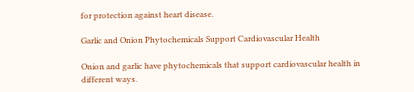for protection against heart disease.

Garlic and Onion Phytochemicals Support Cardiovascular Health

Onion and garlic have phytochemicals that support cardiovascular health in different ways.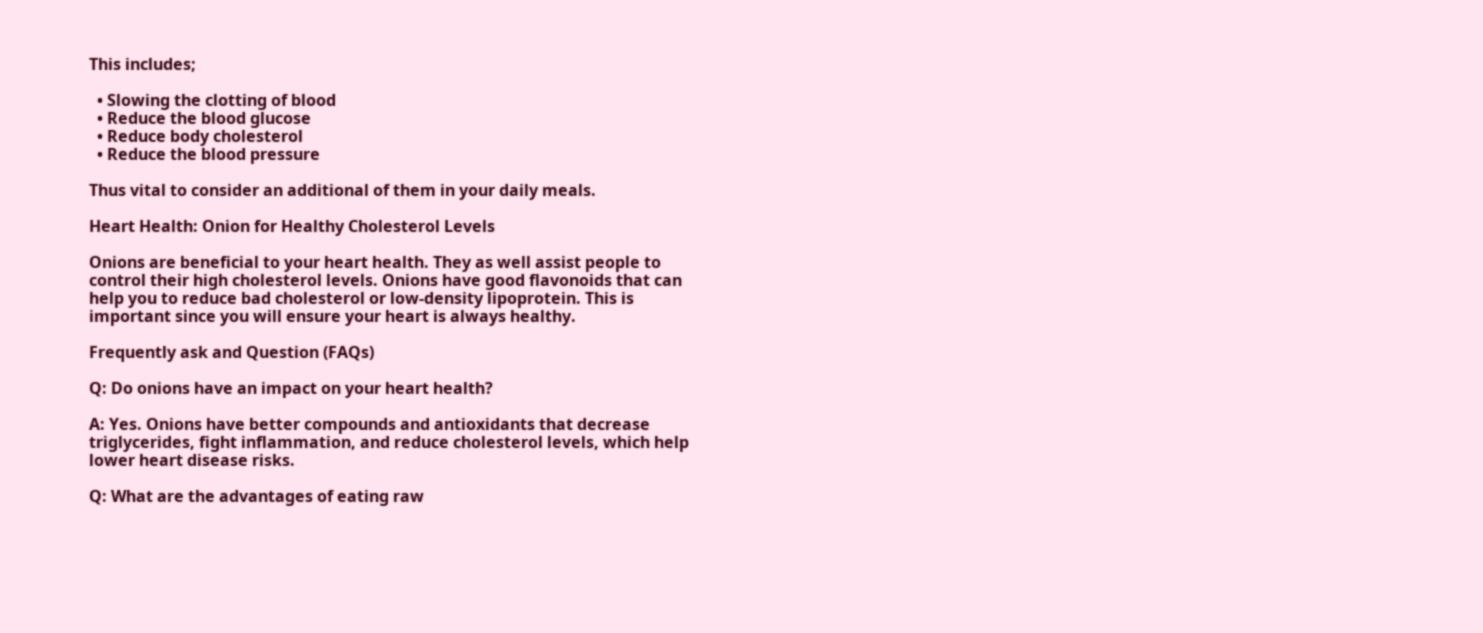This includes;

  • Slowing the clotting of blood
  • Reduce the blood glucose
  • Reduce body cholesterol
  • Reduce the blood pressure

Thus vital to consider an additional of them in your daily meals.

Heart Health: Onion for Healthy Cholesterol Levels

Onions are beneficial to your heart health. They as well assist people to control their high cholesterol levels. Onions have good flavonoids that can help you to reduce bad cholesterol or low-density lipoprotein. This is important since you will ensure your heart is always healthy.

Frequently ask and Question (FAQs)

Q: Do onions have an impact on your heart health?

A: Yes. Onions have better compounds and antioxidants that decrease triglycerides, fight inflammation, and reduce cholesterol levels, which help lower heart disease risks.

Q: What are the advantages of eating raw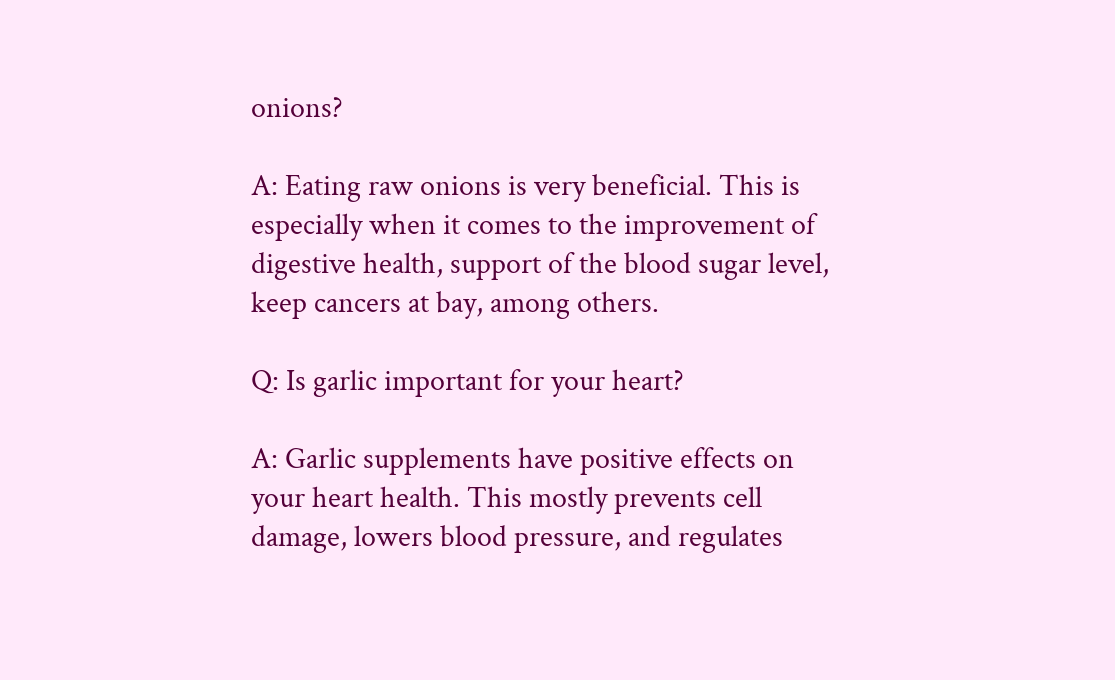onions?

A: Eating raw onions is very beneficial. This is especially when it comes to the improvement of digestive health, support of the blood sugar level, keep cancers at bay, among others.

Q: Is garlic important for your heart?

A: Garlic supplements have positive effects on your heart health. This mostly prevents cell damage, lowers blood pressure, and regulates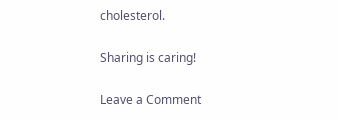cholesterol.

Sharing is caring!

Leave a Comment